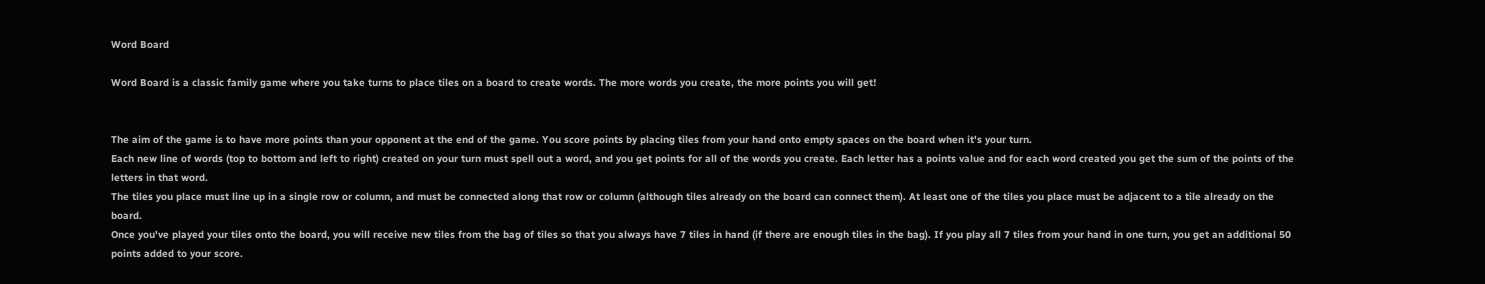Word Board

Word Board is a classic family game where you take turns to place tiles on a board to create words. The more words you create, the more points you will get!


The aim of the game is to have more points than your opponent at the end of the game. You score points by placing tiles from your hand onto empty spaces on the board when it's your turn.
Each new line of words (top to bottom and left to right) created on your turn must spell out a word, and you get points for all of the words you create. Each letter has a points value and for each word created you get the sum of the points of the letters in that word.
The tiles you place must line up in a single row or column, and must be connected along that row or column (although tiles already on the board can connect them). At least one of the tiles you place must be adjacent to a tile already on the board.
Once you've played your tiles onto the board, you will receive new tiles from the bag of tiles so that you always have 7 tiles in hand (if there are enough tiles in the bag). If you play all 7 tiles from your hand in one turn, you get an additional 50 points added to your score.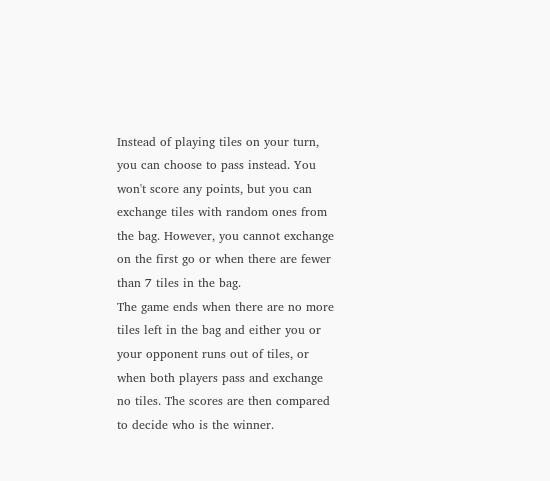Instead of playing tiles on your turn, you can choose to pass instead. You won't score any points, but you can exchange tiles with random ones from the bag. However, you cannot exchange on the first go or when there are fewer than 7 tiles in the bag.
The game ends when there are no more tiles left in the bag and either you or your opponent runs out of tiles, or when both players pass and exchange no tiles. The scores are then compared to decide who is the winner.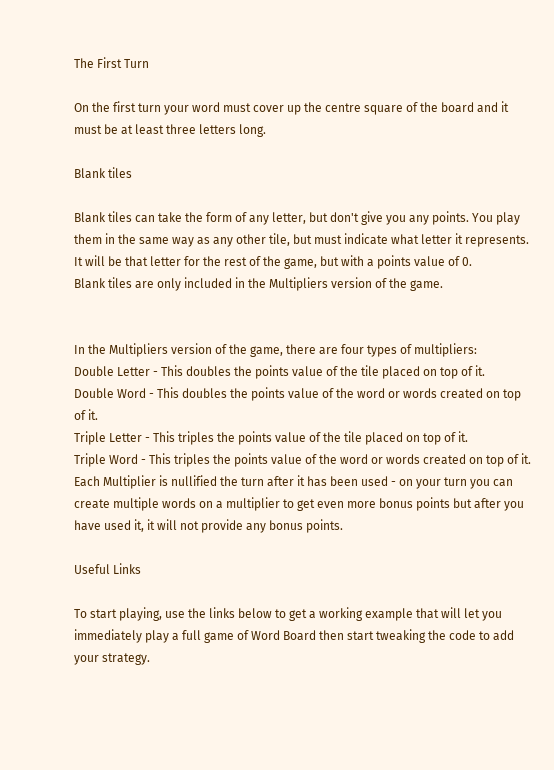The First Turn

On the first turn your word must cover up the centre square of the board and it must be at least three letters long.

Blank tiles

Blank tiles can take the form of any letter, but don't give you any points. You play them in the same way as any other tile, but must indicate what letter it represents. It will be that letter for the rest of the game, but with a points value of 0.
Blank tiles are only included in the Multipliers version of the game.


In the Multipliers version of the game, there are four types of multipliers:
Double Letter - This doubles the points value of the tile placed on top of it.
Double Word - This doubles the points value of the word or words created on top of it.
Triple Letter - This triples the points value of the tile placed on top of it.
Triple Word - This triples the points value of the word or words created on top of it.
Each Multiplier is nullified the turn after it has been used - on your turn you can create multiple words on a multiplier to get even more bonus points but after you have used it, it will not provide any bonus points.

Useful Links

To start playing, use the links below to get a working example that will let you immediately play a full game of Word Board then start tweaking the code to add your strategy.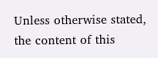Unless otherwise stated, the content of this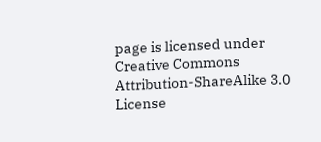page is licensed under Creative Commons Attribution-ShareAlike 3.0 License